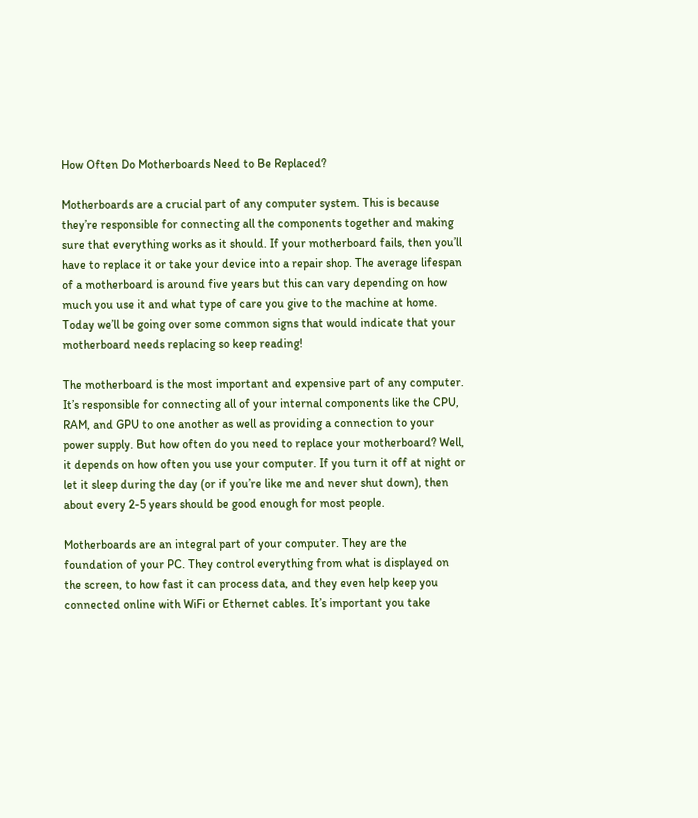How Often Do Motherboards Need to Be Replaced?

Motherboards are a crucial part of any computer system. This is because they’re responsible for connecting all the components together and making sure that everything works as it should. If your motherboard fails, then you’ll have to replace it or take your device into a repair shop. The average lifespan of a motherboard is around five years but this can vary depending on how much you use it and what type of care you give to the machine at home. Today we’ll be going over some common signs that would indicate that your motherboard needs replacing so keep reading!

The motherboard is the most important and expensive part of any computer. It’s responsible for connecting all of your internal components like the CPU, RAM, and GPU to one another as well as providing a connection to your power supply. But how often do you need to replace your motherboard? Well, it depends on how often you use your computer. If you turn it off at night or let it sleep during the day (or if you’re like me and never shut down), then about every 2-5 years should be good enough for most people.

Motherboards are an integral part of your computer. They are the foundation of your PC. They control everything from what is displayed on the screen, to how fast it can process data, and they even help keep you connected online with WiFi or Ethernet cables. It’s important you take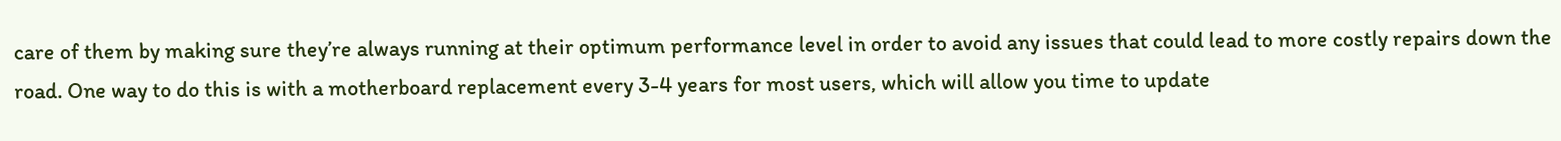care of them by making sure they’re always running at their optimum performance level in order to avoid any issues that could lead to more costly repairs down the road. One way to do this is with a motherboard replacement every 3-4 years for most users, which will allow you time to update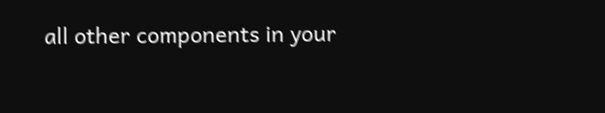all other components in your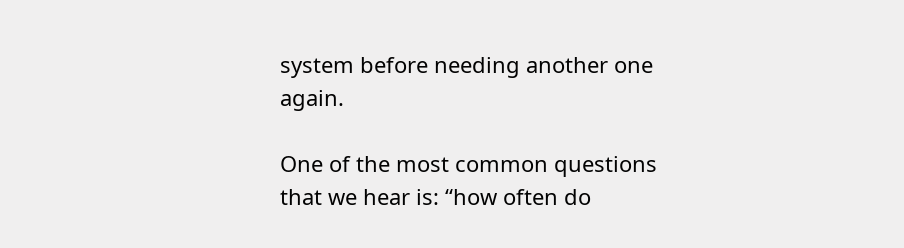system before needing another one again.

One of the most common questions that we hear is: “how often do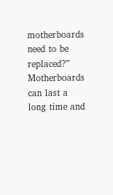motherboards need to be replaced?” Motherboards can last a long time and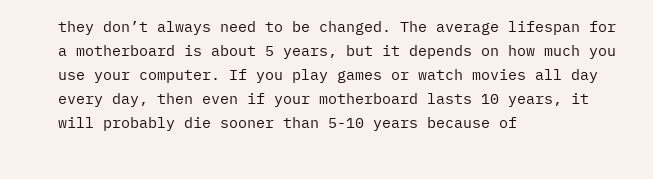they don’t always need to be changed. The average lifespan for a motherboard is about 5 years, but it depends on how much you use your computer. If you play games or watch movies all day every day, then even if your motherboard lasts 10 years, it will probably die sooner than 5-10 years because of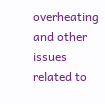overheating and other issues related to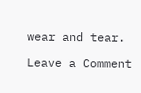wear and tear.

Leave a Comment